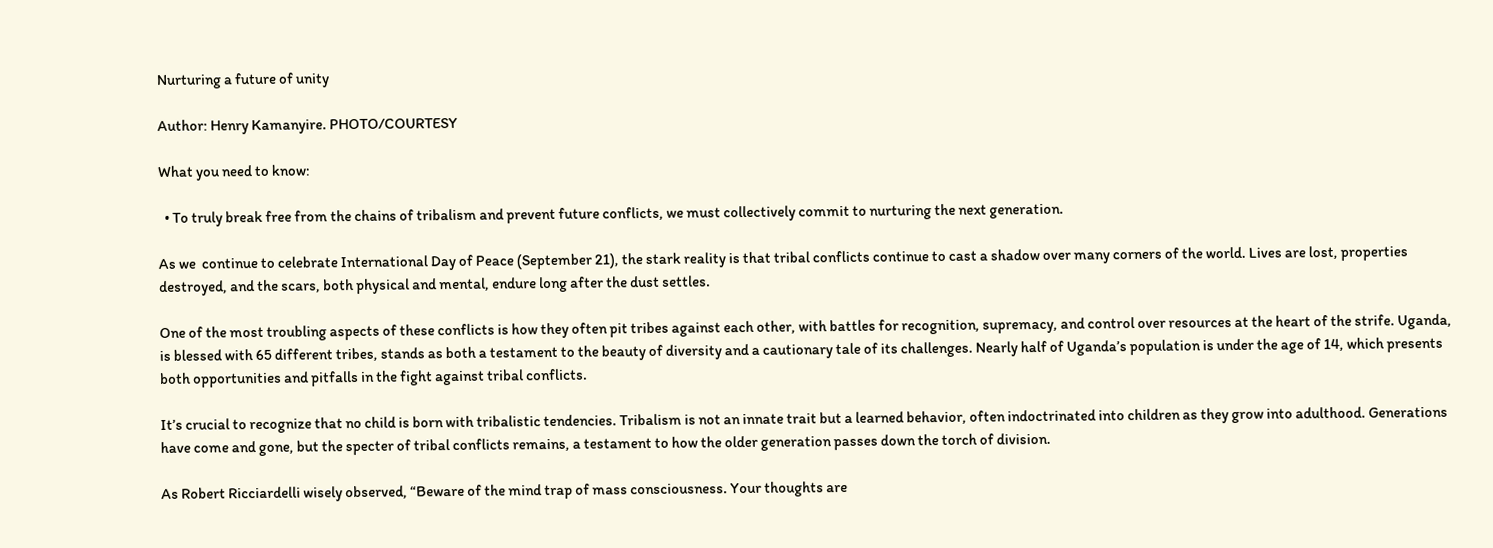Nurturing a future of unity

Author: Henry Kamanyire. PHOTO/COURTESY

What you need to know:

  • To truly break free from the chains of tribalism and prevent future conflicts, we must collectively commit to nurturing the next generation.

As we  continue to celebrate International Day of Peace (September 21), the stark reality is that tribal conflicts continue to cast a shadow over many corners of the world. Lives are lost, properties destroyed, and the scars, both physical and mental, endure long after the dust settles.

One of the most troubling aspects of these conflicts is how they often pit tribes against each other, with battles for recognition, supremacy, and control over resources at the heart of the strife. Uganda, is blessed with 65 different tribes, stands as both a testament to the beauty of diversity and a cautionary tale of its challenges. Nearly half of Uganda’s population is under the age of 14, which presents both opportunities and pitfalls in the fight against tribal conflicts.

It’s crucial to recognize that no child is born with tribalistic tendencies. Tribalism is not an innate trait but a learned behavior, often indoctrinated into children as they grow into adulthood. Generations have come and gone, but the specter of tribal conflicts remains, a testament to how the older generation passes down the torch of division.

As Robert Ricciardelli wisely observed, “Beware of the mind trap of mass consciousness. Your thoughts are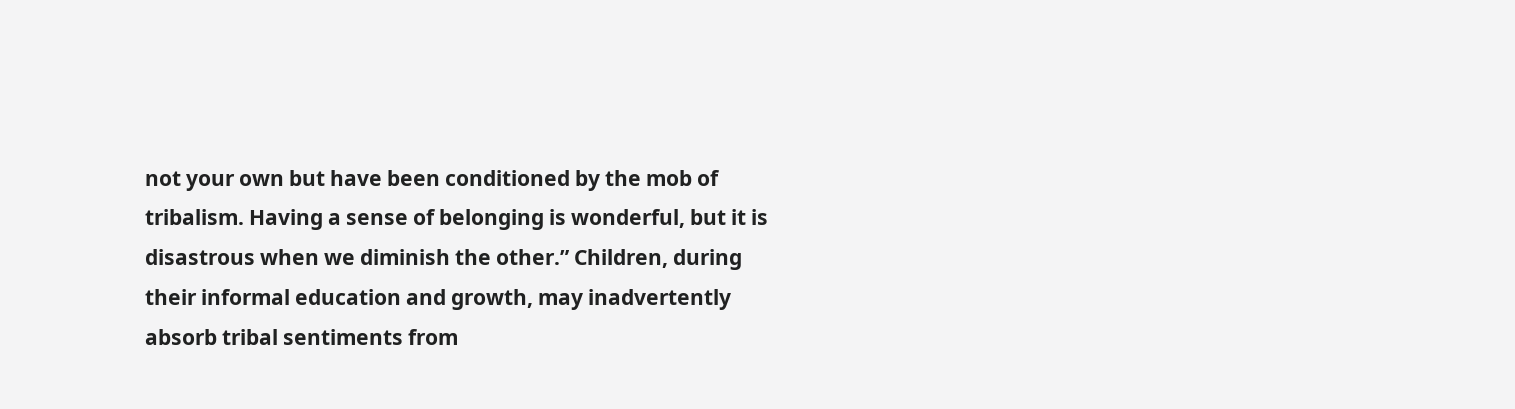not your own but have been conditioned by the mob of tribalism. Having a sense of belonging is wonderful, but it is disastrous when we diminish the other.” Children, during their informal education and growth, may inadvertently absorb tribal sentiments from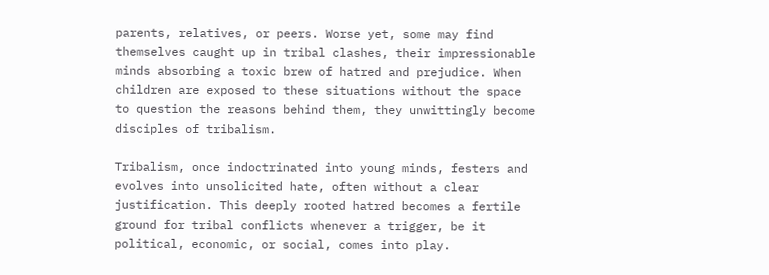parents, relatives, or peers. Worse yet, some may find themselves caught up in tribal clashes, their impressionable minds absorbing a toxic brew of hatred and prejudice. When children are exposed to these situations without the space to question the reasons behind them, they unwittingly become disciples of tribalism.

Tribalism, once indoctrinated into young minds, festers and evolves into unsolicited hate, often without a clear justification. This deeply rooted hatred becomes a fertile ground for tribal conflicts whenever a trigger, be it political, economic, or social, comes into play.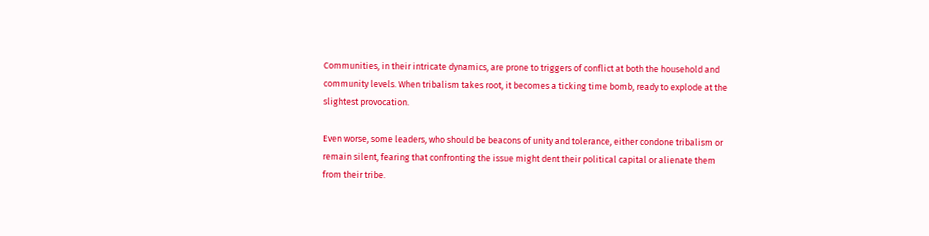Communities, in their intricate dynamics, are prone to triggers of conflict at both the household and community levels. When tribalism takes root, it becomes a ticking time bomb, ready to explode at the slightest provocation.

Even worse, some leaders, who should be beacons of unity and tolerance, either condone tribalism or remain silent, fearing that confronting the issue might dent their political capital or alienate them from their tribe.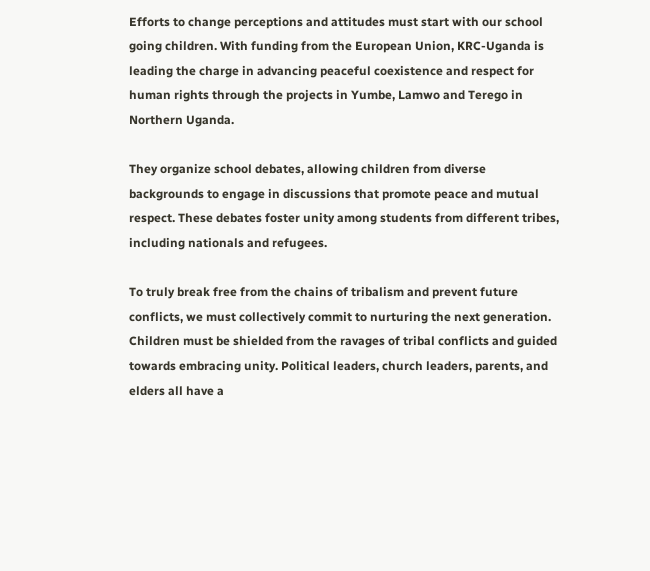Efforts to change perceptions and attitudes must start with our school going children. With funding from the European Union, KRC-Uganda is leading the charge in advancing peaceful coexistence and respect for human rights through the projects in Yumbe, Lamwo and Terego in Northern Uganda.

They organize school debates, allowing children from diverse backgrounds to engage in discussions that promote peace and mutual respect. These debates foster unity among students from different tribes, including nationals and refugees.

To truly break free from the chains of tribalism and prevent future conflicts, we must collectively commit to nurturing the next generation. Children must be shielded from the ravages of tribal conflicts and guided towards embracing unity. Political leaders, church leaders, parents, and elders all have a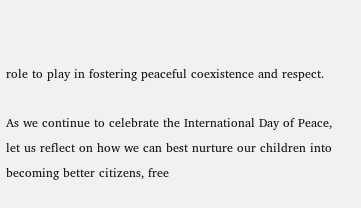role to play in fostering peaceful coexistence and respect.

As we continue to celebrate the International Day of Peace, let us reflect on how we can best nurture our children into becoming better citizens, free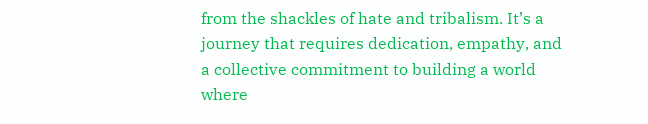from the shackles of hate and tribalism. It’s a journey that requires dedication, empathy, and a collective commitment to building a world where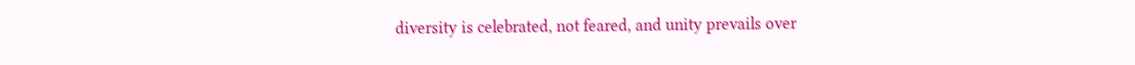diversity is celebrated, not feared, and unity prevails over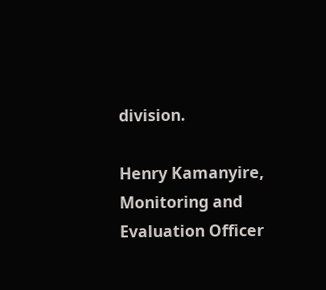division.

Henry Kamanyire,  Monitoring and Evaluation Officer